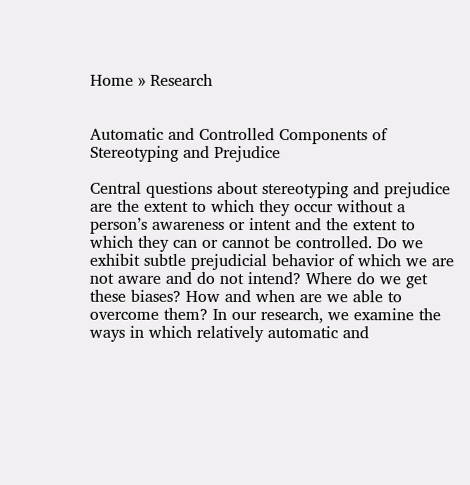Home » Research


Automatic and Controlled Components of Stereotyping and Prejudice

Central questions about stereotyping and prejudice are the extent to which they occur without a person’s awareness or intent and the extent to which they can or cannot be controlled. Do we exhibit subtle prejudicial behavior of which we are not aware and do not intend? Where do we get these biases? How and when are we able to overcome them? In our research, we examine the ways in which relatively automatic and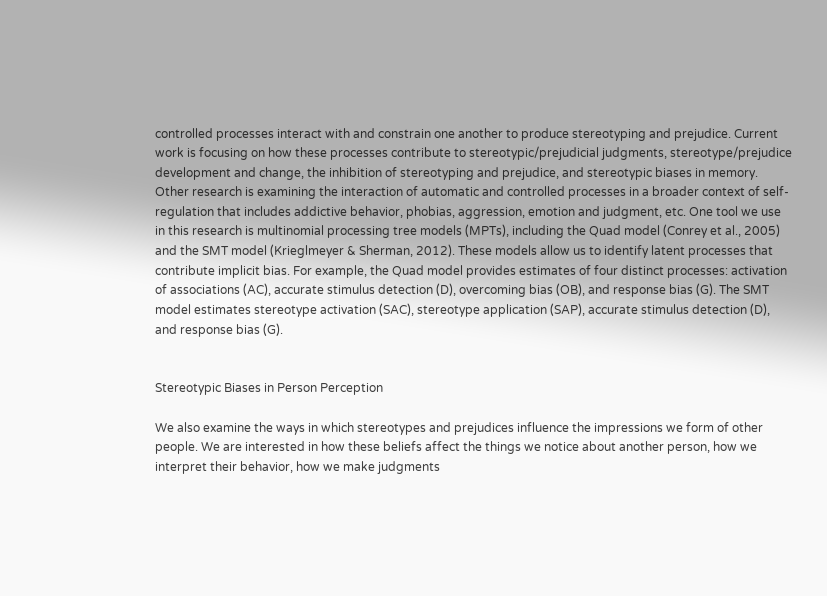controlled processes interact with and constrain one another to produce stereotyping and prejudice. Current work is focusing on how these processes contribute to stereotypic/prejudicial judgments, stereotype/prejudice development and change, the inhibition of stereotyping and prejudice, and stereotypic biases in memory. Other research is examining the interaction of automatic and controlled processes in a broader context of self-regulation that includes addictive behavior, phobias, aggression, emotion and judgment, etc. One tool we use in this research is multinomial processing tree models (MPTs), including the Quad model (Conrey et al., 2005) and the SMT model (Krieglmeyer & Sherman, 2012). These models allow us to identify latent processes that contribute implicit bias. For example, the Quad model provides estimates of four distinct processes: activation of associations (AC), accurate stimulus detection (D), overcoming bias (OB), and response bias (G). The SMT model estimates stereotype activation (SAC), stereotype application (SAP), accurate stimulus detection (D), and response bias (G).


Stereotypic Biases in Person Perception

We also examine the ways in which stereotypes and prejudices influence the impressions we form of other people. We are interested in how these beliefs affect the things we notice about another person, how we interpret their behavior, how we make judgments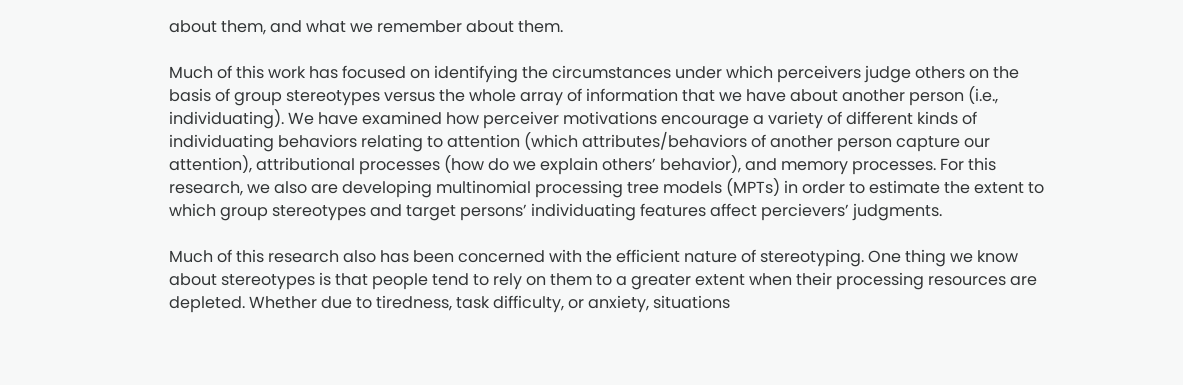about them, and what we remember about them.

Much of this work has focused on identifying the circumstances under which perceivers judge others on the basis of group stereotypes versus the whole array of information that we have about another person (i.e., individuating). We have examined how perceiver motivations encourage a variety of different kinds of individuating behaviors relating to attention (which attributes/behaviors of another person capture our attention), attributional processes (how do we explain others’ behavior), and memory processes. For this research, we also are developing multinomial processing tree models (MPTs) in order to estimate the extent to which group stereotypes and target persons’ individuating features affect percievers’ judgments.

Much of this research also has been concerned with the efficient nature of stereotyping. One thing we know about stereotypes is that people tend to rely on them to a greater extent when their processing resources are depleted. Whether due to tiredness, task difficulty, or anxiety, situations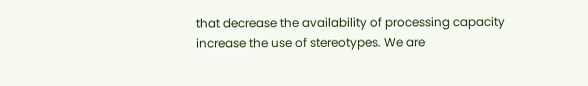that decrease the availability of processing capacity increase the use of stereotypes. We are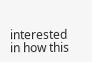interested in how this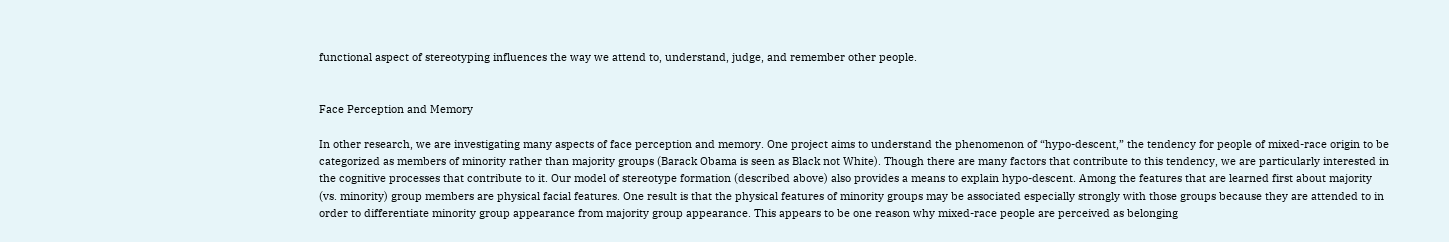functional aspect of stereotyping influences the way we attend to, understand, judge, and remember other people.


Face Perception and Memory

In other research, we are investigating many aspects of face perception and memory. One project aims to understand the phenomenon of “hypo-descent,” the tendency for people of mixed-race origin to be categorized as members of minority rather than majority groups (Barack Obama is seen as Black not White). Though there are many factors that contribute to this tendency, we are particularly interested in the cognitive processes that contribute to it. Our model of stereotype formation (described above) also provides a means to explain hypo-descent. Among the features that are learned first about majority (vs. minority) group members are physical facial features. One result is that the physical features of minority groups may be associated especially strongly with those groups because they are attended to in order to differentiate minority group appearance from majority group appearance. This appears to be one reason why mixed-race people are perceived as belonging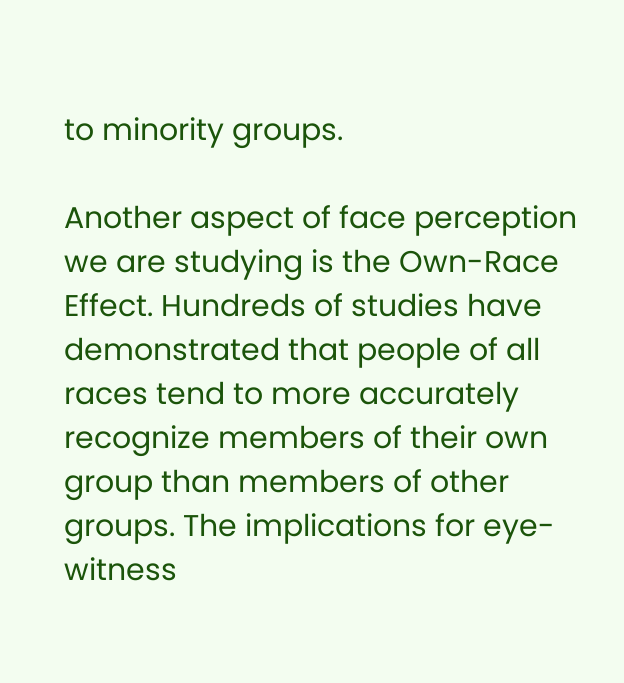to minority groups.

Another aspect of face perception we are studying is the Own-Race Effect. Hundreds of studies have demonstrated that people of all races tend to more accurately recognize members of their own group than members of other groups. The implications for eye-witness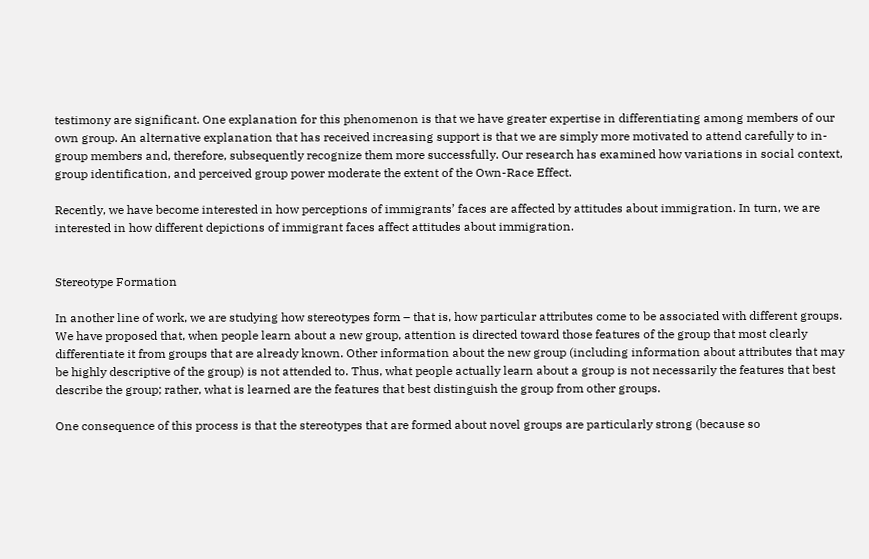testimony are significant. One explanation for this phenomenon is that we have greater expertise in differentiating among members of our own group. An alternative explanation that has received increasing support is that we are simply more motivated to attend carefully to in-group members and, therefore, subsequently recognize them more successfully. Our research has examined how variations in social context, group identification, and perceived group power moderate the extent of the Own-Race Effect.

Recently, we have become interested in how perceptions of immigrants’ faces are affected by attitudes about immigration. In turn, we are interested in how different depictions of immigrant faces affect attitudes about immigration.


Stereotype Formation

In another line of work, we are studying how stereotypes form – that is, how particular attributes come to be associated with different groups. We have proposed that, when people learn about a new group, attention is directed toward those features of the group that most clearly differentiate it from groups that are already known. Other information about the new group (including information about attributes that may be highly descriptive of the group) is not attended to. Thus, what people actually learn about a group is not necessarily the features that best describe the group; rather, what is learned are the features that best distinguish the group from other groups.

One consequence of this process is that the stereotypes that are formed about novel groups are particularly strong (because so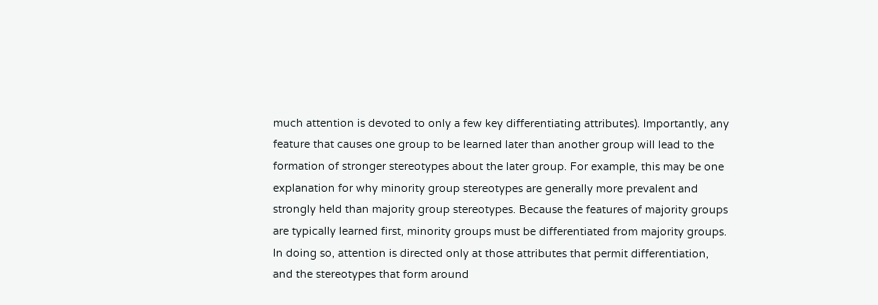much attention is devoted to only a few key differentiating attributes). Importantly, any feature that causes one group to be learned later than another group will lead to the formation of stronger stereotypes about the later group. For example, this may be one explanation for why minority group stereotypes are generally more prevalent and strongly held than majority group stereotypes. Because the features of majority groups are typically learned first, minority groups must be differentiated from majority groups. In doing so, attention is directed only at those attributes that permit differentiation, and the stereotypes that form around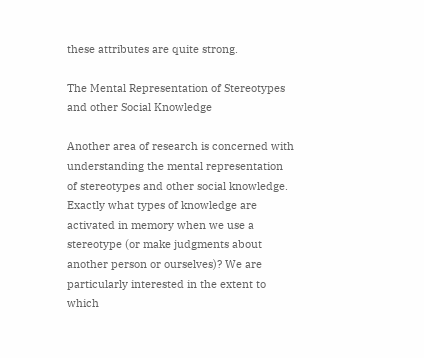these attributes are quite strong.

The Mental Representation of Stereotypes and other Social Knowledge

Another area of research is concerned with understanding the mental representation of stereotypes and other social knowledge. Exactly what types of knowledge are activated in memory when we use a stereotype (or make judgments about another person or ourselves)? We are particularly interested in the extent to which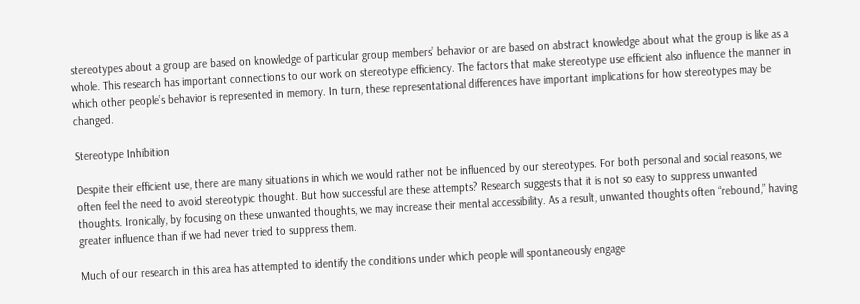stereotypes about a group are based on knowledge of particular group members’ behavior or are based on abstract knowledge about what the group is like as a whole. This research has important connections to our work on stereotype efficiency. The factors that make stereotype use efficient also influence the manner in which other people’s behavior is represented in memory. In turn, these representational differences have important implications for how stereotypes may be changed.

Stereotype Inhibition

Despite their efficient use, there are many situations in which we would rather not be influenced by our stereotypes. For both personal and social reasons, we often feel the need to avoid stereotypic thought. But how successful are these attempts? Research suggests that it is not so easy to suppress unwanted thoughts. Ironically, by focusing on these unwanted thoughts, we may increase their mental accessibility. As a result, unwanted thoughts often “rebound,” having greater influence than if we had never tried to suppress them.

Much of our research in this area has attempted to identify the conditions under which people will spontaneously engage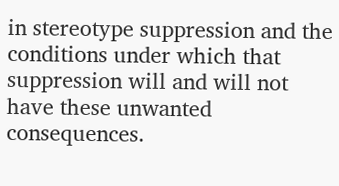in stereotype suppression and the conditions under which that suppression will and will not have these unwanted consequences.